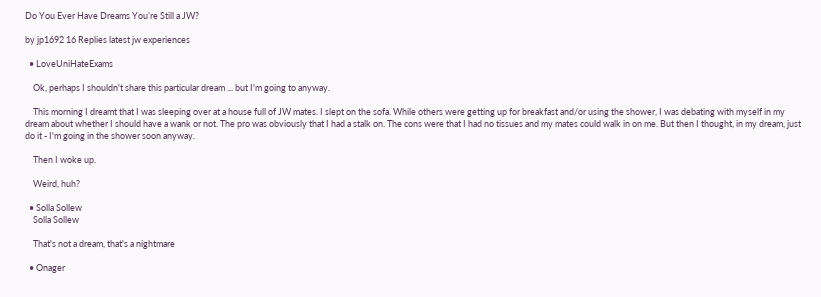Do You Ever Have Dreams You’re Still a JW?

by jp1692 16 Replies latest jw experiences

  • LoveUniHateExams

    Ok, perhaps I shouldn't share this particular dream ... but I'm going to anyway.

    This morning I dreamt that I was sleeping over at a house full of JW mates. I slept on the sofa. While others were getting up for breakfast and/or using the shower, I was debating with myself in my dream about whether I should have a wank or not. The pro was obviously that I had a stalk on. The cons were that I had no tissues and my mates could walk in on me. But then I thought, in my dream, just do it - I'm going in the shower soon anyway.

    Then I woke up.

    Weird, huh?

  • Solla Sollew
    Solla Sollew

    That's not a dream, that's a nightmare

  • Onager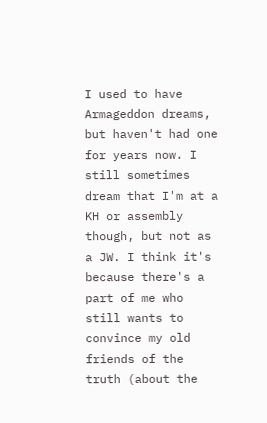I used to have Armageddon dreams, but haven't had one for years now. I still sometimes dream that I'm at a KH or assembly though, but not as a JW. I think it's because there's a part of me who still wants to convince my old friends of the truth (about the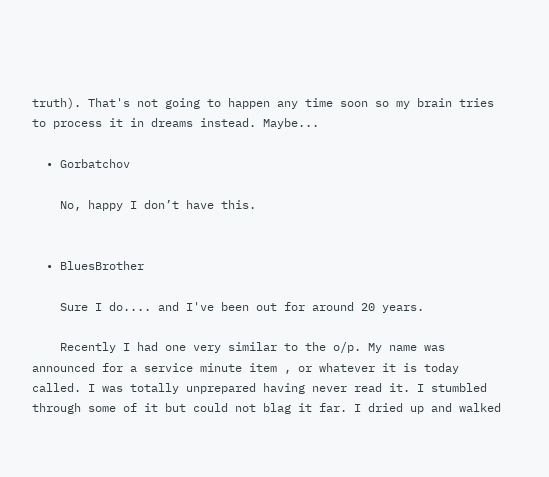truth). That's not going to happen any time soon so my brain tries to process it in dreams instead. Maybe...

  • Gorbatchov

    No, happy I don’t have this.


  • BluesBrother

    Sure I do.... and I've been out for around 20 years.

    Recently I had one very similar to the o/p. My name was announced for a service minute item , or whatever it is today called. I was totally unprepared having never read it. I stumbled through some of it but could not blag it far. I dried up and walked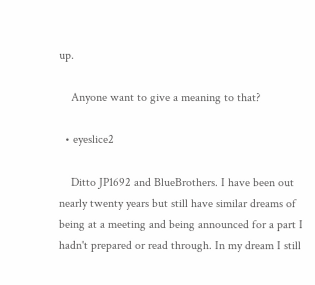up.

    Anyone want to give a meaning to that?

  • eyeslice2

    Ditto JP1692 and BlueBrothers. I have been out nearly twenty years but still have similar dreams of being at a meeting and being announced for a part I hadn't prepared or read through. In my dream I still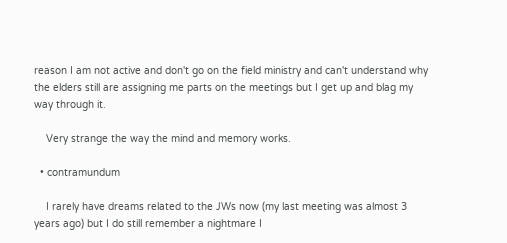reason I am not active and don't go on the field ministry and can't understand why the elders still are assigning me parts on the meetings but I get up and blag my way through it.

    Very strange the way the mind and memory works.

  • contramundum

    I rarely have dreams related to the JWs now (my last meeting was almost 3 years ago) but I do still remember a nightmare I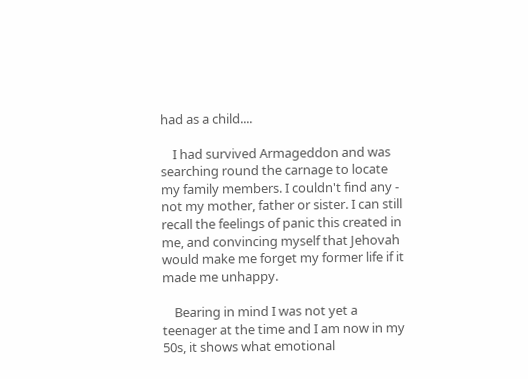had as a child....

    I had survived Armageddon and was searching round the carnage to locate my family members. I couldn't find any - not my mother, father or sister. I can still recall the feelings of panic this created in me, and convincing myself that Jehovah would make me forget my former life if it made me unhappy.

    Bearing in mind I was not yet a teenager at the time and I am now in my 50s, it shows what emotional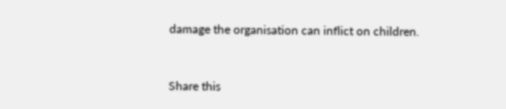damage the organisation can inflict on children.


Share this